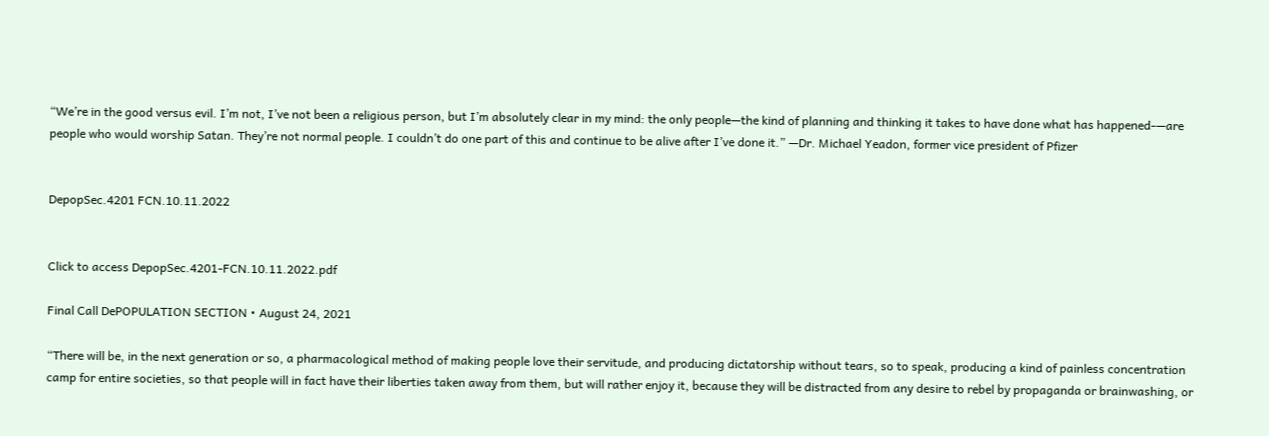“We’re in the good versus evil. I’m not, I’ve not been a religious person, but I’m absolutely clear in my mind: the only people—the kind of planning and thinking it takes to have done what has happened-—are people who would worship Satan. They’re not normal people. I couldn’t do one part of this and continue to be alive after I’ve done it.” —Dr. Michael Yeadon, former vice president of Pfizer


DepopSec.4201 FCN.10.11.2022


Click to access DepopSec.4201-FCN.10.11.2022.pdf

Final Call DePOPULATION SECTION • August 24, 2021

“There will be, in the next generation or so, a pharmacological method of making people love their servitude, and producing dictatorship without tears, so to speak, producing a kind of painless concentration camp for entire societies, so that people will in fact have their liberties taken away from them, but will rather enjoy it, because they will be distracted from any desire to rebel by propaganda or brainwashing, or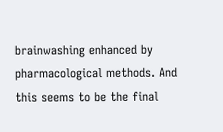brainwashing enhanced by pharmacological methods. And this seems to be the final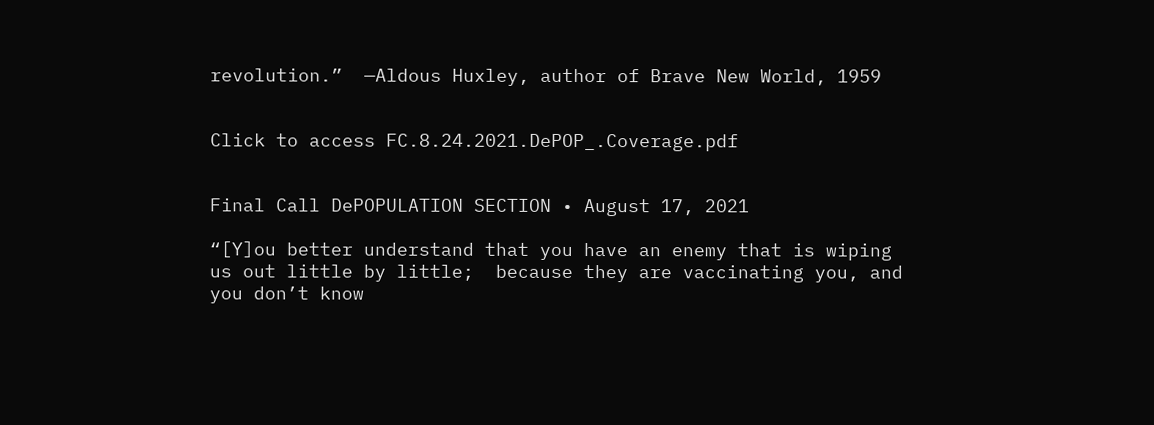revolution.”  —Aldous Huxley, author of Brave New World, 1959


Click to access FC.8.24.2021.DePOP_.Coverage.pdf


Final Call DePOPULATION SECTION • August 17, 2021

“[Y]ou better understand that you have an enemy that is wiping us out little by little;  because they are vaccinating you, and you don’t know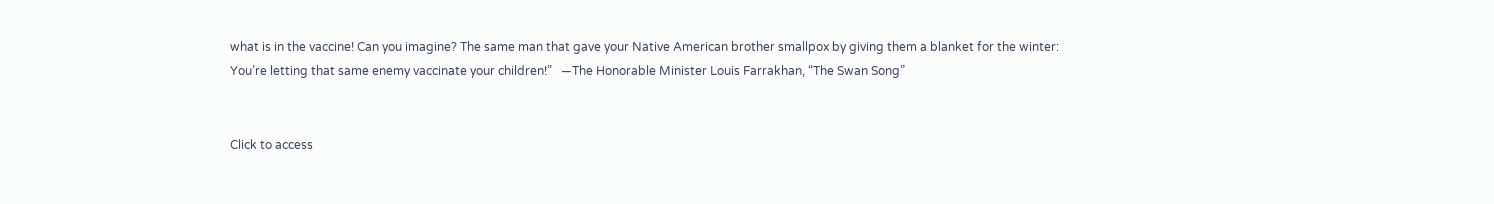what is in the vaccine! Can you imagine? The same man that gave your Native American brother smallpox by giving them a blanket for the winter: You’re letting that same enemy vaccinate your children!”   —The Honorable Minister Louis Farrakhan, “The Swan Song”


Click to access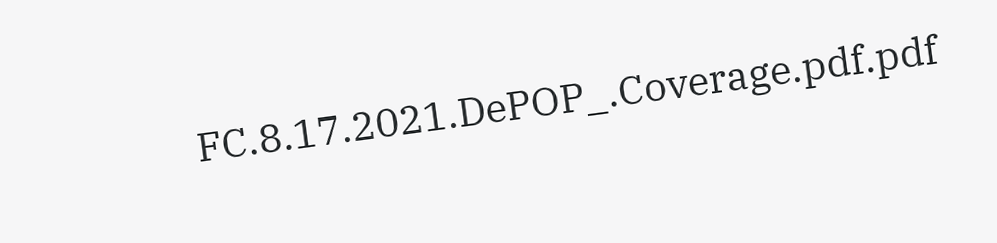FC.8.17.2021.DePOP_.Coverage.pdf.pdf